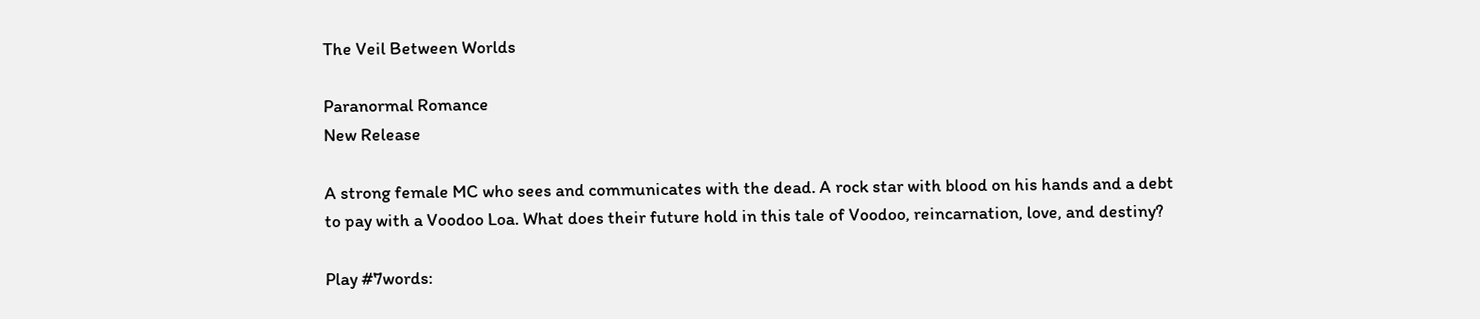The Veil Between Worlds

Paranormal Romance
New Release

A strong female MC who sees and communicates with the dead. A rock star with blood on his hands and a debt to pay with a Voodoo Loa. What does their future hold in this tale of Voodoo, reincarnation, love, and destiny?

Play #7words: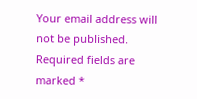Your email address will not be published. Required fields are marked *